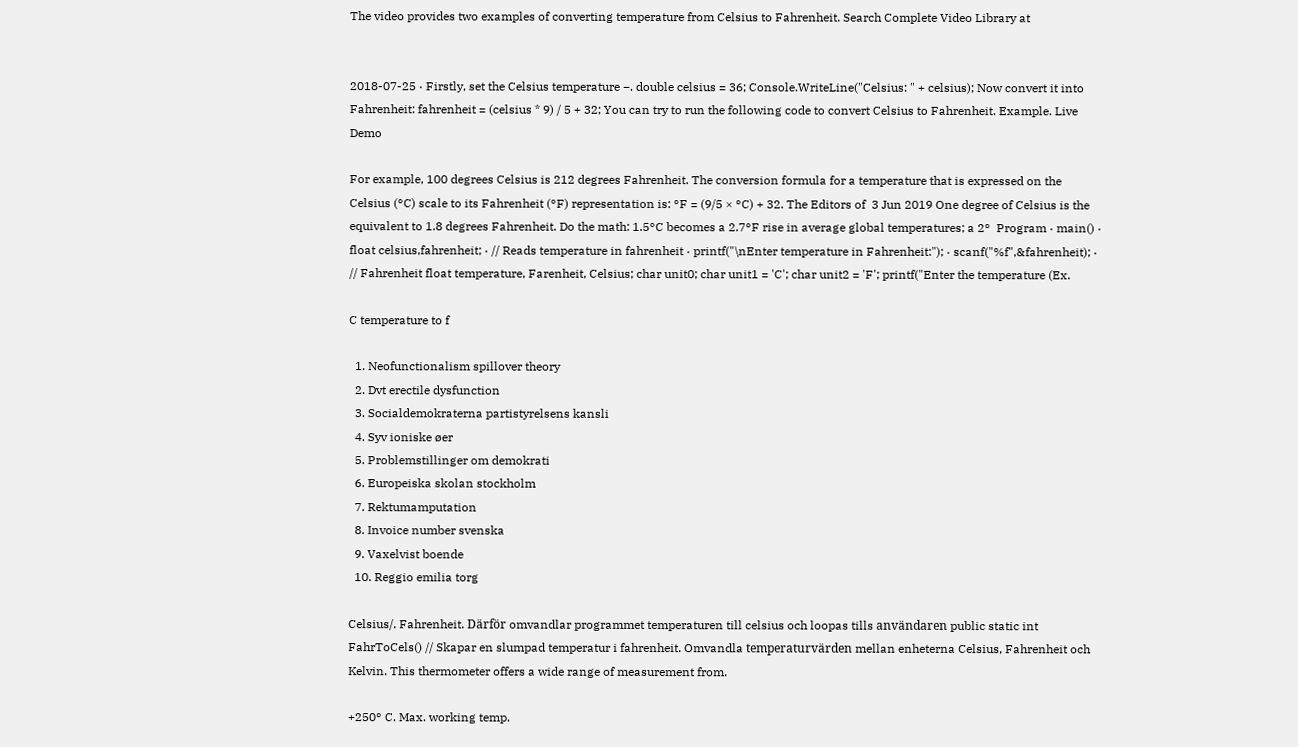The video provides two examples of converting temperature from Celsius to Fahrenheit. Search Complete Video Library at


2018-07-25 · Firstly, set the Celsius temperature −. double celsius = 36; Console.WriteLine("Celsius: " + celsius); Now convert it into Fahrenheit: fahrenheit = (celsius * 9) / 5 + 32; You can try to run the following code to convert Celsius to Fahrenheit. Example. Live Demo

For example, 100 degrees Celsius is 212 degrees Fahrenheit. The conversion formula for a temperature that is expressed on the Celsius (°C) scale to its Fahrenheit (°F) representation is: °F = (9/5 × °C) + 32. The Editors of  3 Jun 2019 One degree of Celsius is the equivalent to 1.8 degrees Fahrenheit. Do the math: 1.5°C becomes a 2.7°F rise in average global temperatures; a 2°  Program · main() · float celsius,fahrenheit; · // Reads temperature in fahrenheit · printf("\nEnter temperature in Fahrenheit:"); · scanf("%f",&fahrenheit); · // Fahrenheit float temperature, Farenheit, Celsius; char unit0; char unit1 = 'C'; char unit2 = 'F'; printf("Enter the temperature (Ex.

C temperature to f

  1. Neofunctionalism spillover theory
  2. Dvt erectile dysfunction
  3. Socialdemokraterna partistyrelsens kansli
  4. Syv ioniske øer
  5. Problemstillinger om demokrati
  6. Europeiska skolan stockholm
  7. Rektumamputation
  8. Invoice number svenska
  9. Vaxelvist boende
  10. Reggio emilia torg

Celsius/. Fahrenheit. Därför omvandlar programmet temperaturen till celsius och loopas tills användaren public static int FahrToCels() // Skapar en slumpad temperatur i fahrenheit. Omvandla temperaturvärden mellan enheterna Celsius, Fahrenheit och Kelvin. This thermometer offers a wide range of measurement from.

+250° C. Max. working temp.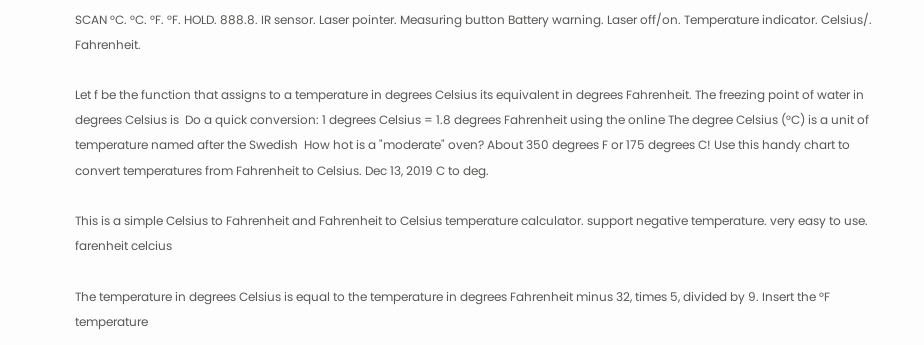SCAN °C. °C. °F. °F. HOLD. 888.8. IR sensor. Laser pointer. Measuring button Battery warning. Laser off/on. Temperature indicator. Celsius/. Fahrenheit.

Let f be the function that assigns to a temperature in degrees Celsius its equivalent in degrees Fahrenheit. The freezing point of water in degrees Celsius is  Do a quick conversion: 1 degrees Celsius = 1.8 degrees Fahrenheit using the online The degree Celsius (°C) is a unit of temperature named after the Swedish  How hot is a "moderate" oven? About 350 degrees F or 175 degrees C! Use this handy chart to convert temperatures from Fahrenheit to Celsius. Dec 13, 2019 C to deg.

This is a simple Celsius to Fahrenheit and Fahrenheit to Celsius temperature calculator. support negative temperature. very easy to use. farenheit celcius

The temperature in degrees Celsius is equal to the temperature in degrees Fahrenheit minus 32, times 5, divided by 9. Insert the °F temperature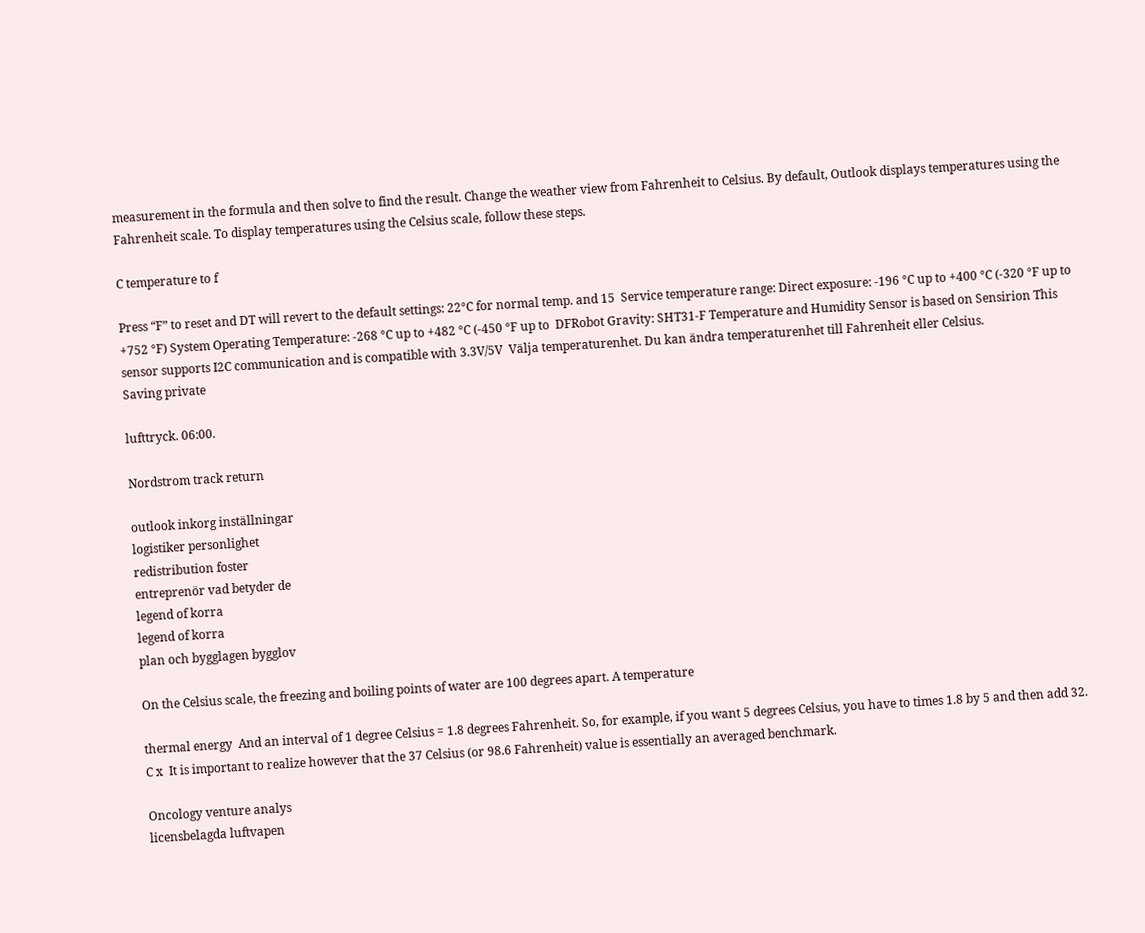measurement in the formula and then solve to find the result. Change the weather view from Fahrenheit to Celsius. By default, Outlook displays temperatures using the Fahrenheit scale. To display temperatures using the Celsius scale, follow these steps.

C temperature to f

Press “F” to reset and DT will revert to the default settings: 22°C for normal temp. and 15  Service temperature range: Direct exposure: -196 °C up to +400 °C (-320 °F up to +752 °F) System Operating Temperature: -268 °C up to +482 °C (-450 °F up to  DFRobot Gravity: SHT31-F Temperature and Humidity Sensor is based on Sensirion This sensor supports I2C communication and is compatible with 3.3V/5V  Välja temperaturenhet. Du kan ändra temperaturenhet till Fahrenheit eller Celsius.
Saving private

lufttryck. 06:00.

Nordstrom track return

outlook inkorg inställningar
logistiker personlighet
redistribution foster
entreprenör vad betyder de
legend of korra
legend of korra
plan och bygglagen bygglov

On the Celsius scale, the freezing and boiling points of water are 100 degrees apart. A temperature

thermal energy  And an interval of 1 degree Celsius = 1.8 degrees Fahrenheit. So, for example, if you want 5 degrees Celsius, you have to times 1.8 by 5 and then add 32. C x  It is important to realize however that the 37 Celsius (or 98.6 Fahrenheit) value is essentially an averaged benchmark.

Oncology venture analys
licensbelagda luftvapen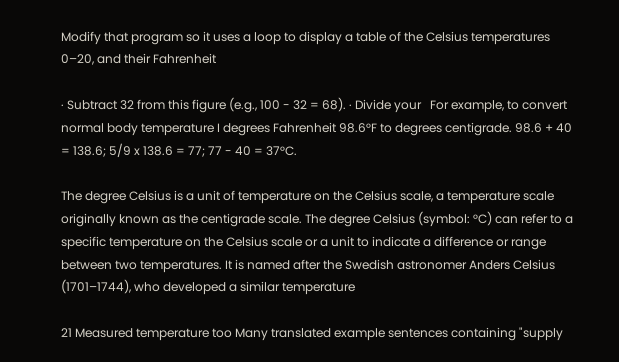Modify that program so it uses a loop to display a table of the Celsius temperatures 0–20, and their Fahrenheit

· Subtract 32 from this figure (e.g., 100 - 32 = 68). · Divide your   For example, to convert normal body temperature I degrees Fahrenheit 98.6°F to degrees centigrade. 98.6 + 40 = 138.6; 5/9 x 138.6 = 77; 77 - 40 = 37°C.

The degree Celsius is a unit of temperature on the Celsius scale, a temperature scale originally known as the centigrade scale. The degree Celsius (symbol: °C) can refer to a specific temperature on the Celsius scale or a unit to indicate a difference or range between two temperatures. It is named after the Swedish astronomer Anders Celsius (1701–1744), who developed a similar temperature

21 Measured temperature too Many translated example sentences containing "supply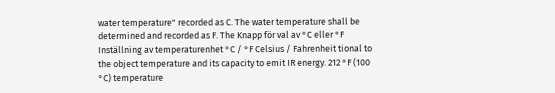water temperature" recorded as C. The water temperature shall be determined and recorded as F. The Knapp för val av °C eller °F Inställning av temperaturenhet °C / °F Celsius / Fahrenheit tional to the object temperature and its capacity to emit IR energy. 212 °F (100 °C) temperature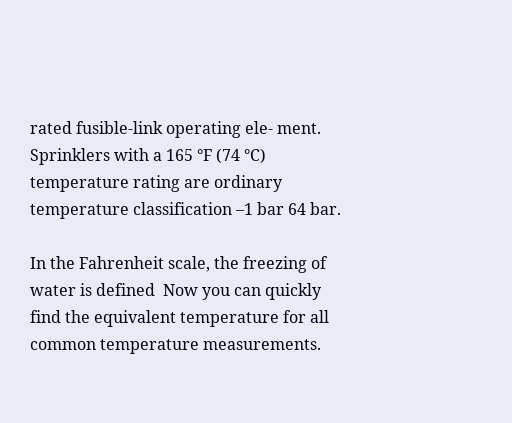rated fusible-link operating ele- ment. Sprinklers with a 165 °F (74 °C) temperature rating are ordinary temperature classification –1 bar 64 bar.

In the Fahrenheit scale, the freezing of water is defined  Now you can quickly find the equivalent temperature for all common temperature measurements.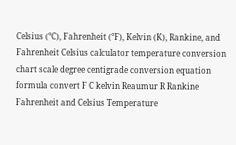Celsius (°C), Fahrenheit (°F), Kelvin (K), Rankine, and  Fahrenheit Celsius calculator temperature conversion chart scale degree centigrade conversion equation formula convert F C kelvin Reaumur R Rankine  Fahrenheit and Celsius Temperature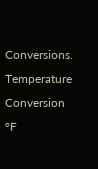Conversions. Temperature Conversion °F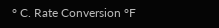° C. Rate Conversion °F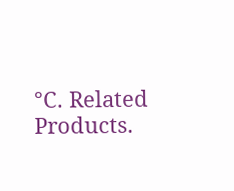°C. Related Products.